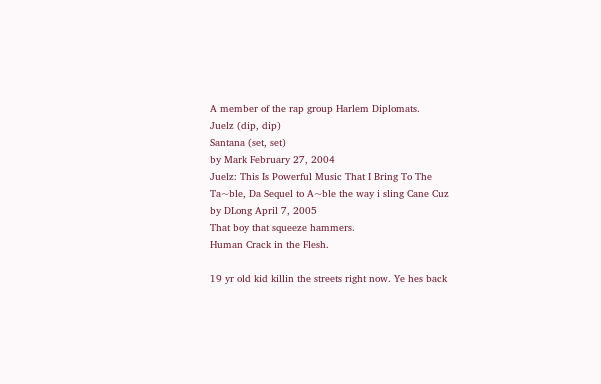A member of the rap group Harlem Diplomats.
Juelz (dip, dip)
Santana (set, set)
by Mark February 27, 2004
Juelz: This Is Powerful Music That I Bring To The Ta~ble, Da Sequel to A~ble the way i sling Cane Cuz
by DLong April 7, 2005
That boy that squeeze hammers.
Human Crack in the Flesh.

19 yr old kid killin the streets right now. Ye hes back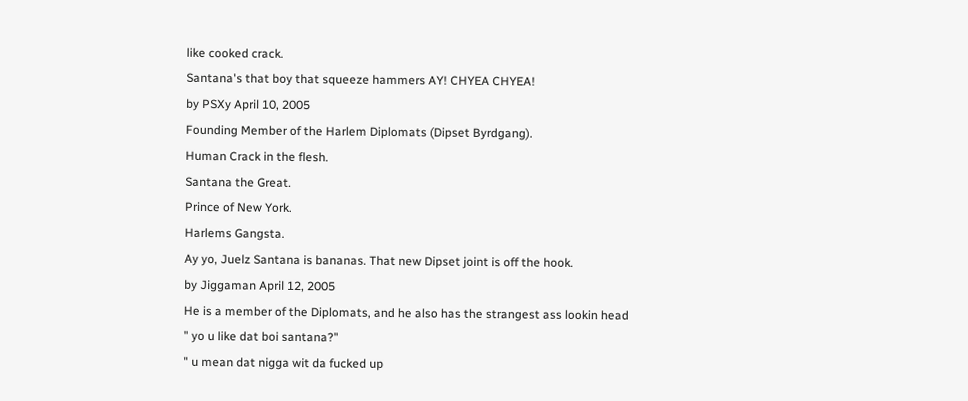like cooked crack.
Santana's that boy that squeeze hammers AY! CHYEA CHYEA!
by PSXy April 10, 2005
Founding Member of the Harlem Diplomats (Dipset Byrdgang).
Human Crack in the flesh.
Santana the Great.
Prince of New York.
Harlems Gangsta.
Ay yo, Juelz Santana is bananas. That new Dipset joint is off the hook.
by Jiggaman April 12, 2005
He is a member of the Diplomats, and he also has the strangest ass lookin head
" yo u like dat boi santana?"
" u mean dat nigga wit da fucked up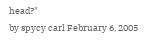head?"
by spycy carl February 6, 2005